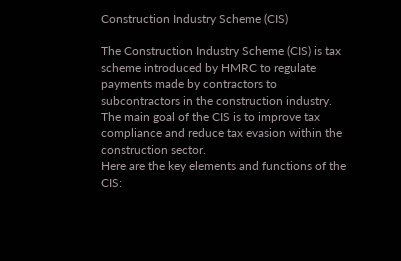Construction Industry Scheme (CIS)

The Construction Industry Scheme (CIS) is tax scheme introduced by HMRC to regulate payments made by contractors to subcontractors in the construction industry.
The main goal of the CIS is to improve tax compliance and reduce tax evasion within the construction sector.
Here are the key elements and functions of the CIS: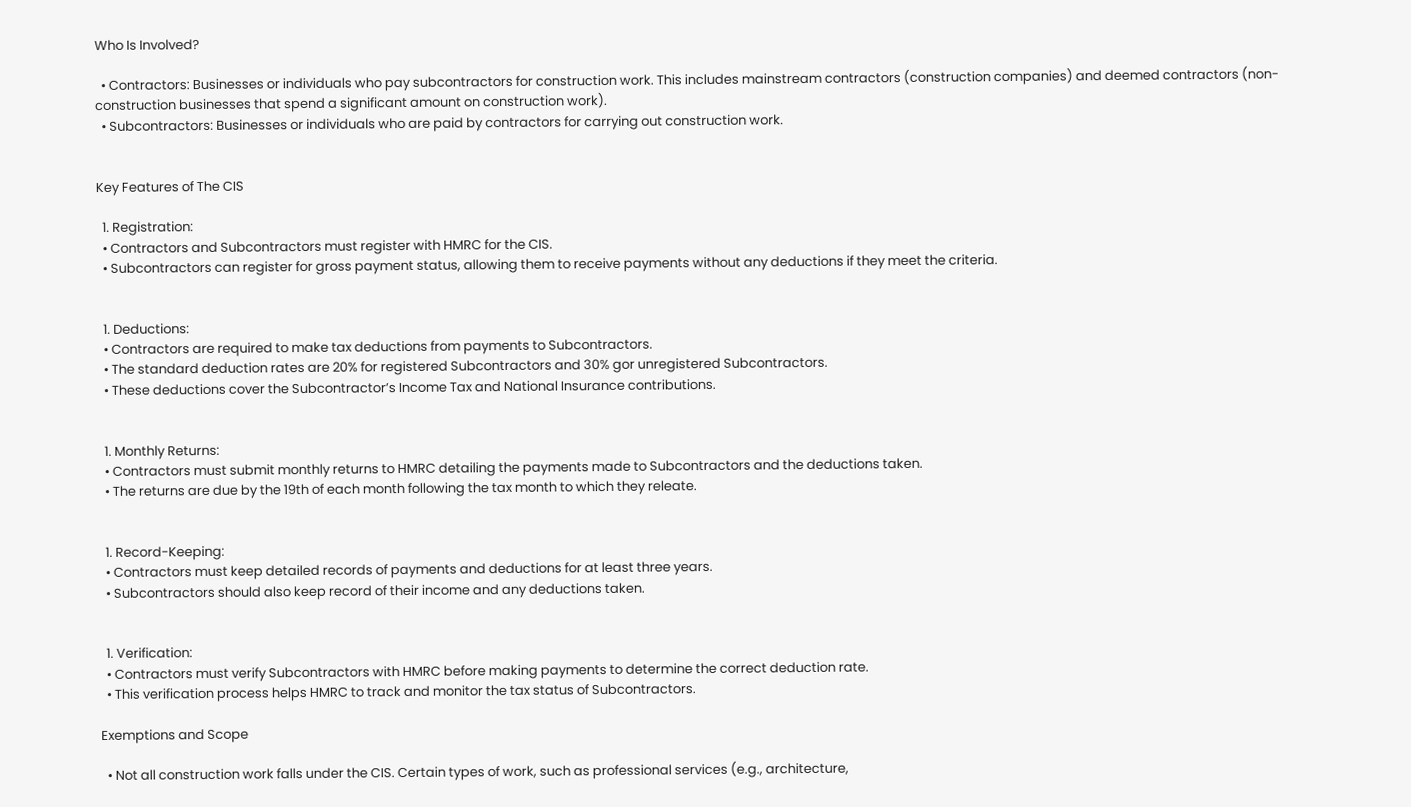Who Is Involved?

  • Contractors: Businesses or individuals who pay subcontractors for construction work. This includes mainstream contractors (construction companies) and deemed contractors (non-construction businesses that spend a significant amount on construction work).
  • Subcontractors: Businesses or individuals who are paid by contractors for carrying out construction work.


Key Features of The CIS

  1. Registration:
  • Contractors and Subcontractors must register with HMRC for the CIS.
  • Subcontractors can register for gross payment status, allowing them to receive payments without any deductions if they meet the criteria.


  1. Deductions:
  • Contractors are required to make tax deductions from payments to Subcontractors.
  • The standard deduction rates are 20% for registered Subcontractors and 30% gor unregistered Subcontractors.
  • These deductions cover the Subcontractor’s Income Tax and National Insurance contributions.


  1. Monthly Returns:
  • Contractors must submit monthly returns to HMRC detailing the payments made to Subcontractors and the deductions taken.
  • The returns are due by the 19th of each month following the tax month to which they releate.


  1. Record-Keeping:
  • Contractors must keep detailed records of payments and deductions for at least three years.
  • Subcontractors should also keep record of their income and any deductions taken.


  1. Verification:
  • Contractors must verify Subcontractors with HMRC before making payments to determine the correct deduction rate.
  • This verification process helps HMRC to track and monitor the tax status of Subcontractors.

Exemptions and Scope

  • Not all construction work falls under the CIS. Certain types of work, such as professional services (e.g., architecture,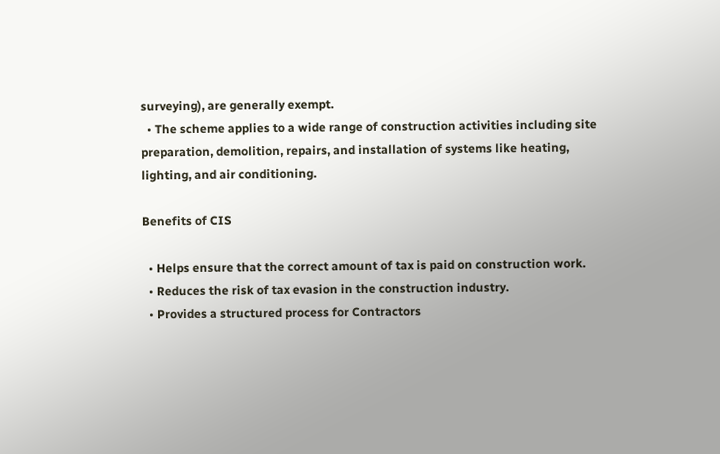surveying), are generally exempt.
  • The scheme applies to a wide range of construction activities including site preparation, demolition, repairs, and installation of systems like heating, lighting, and air conditioning.

Benefits of CIS

  • Helps ensure that the correct amount of tax is paid on construction work.
  • Reduces the risk of tax evasion in the construction industry.
  • Provides a structured process for Contractors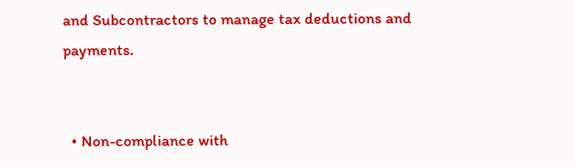and Subcontractors to manage tax deductions and payments.


  • Non-compliance with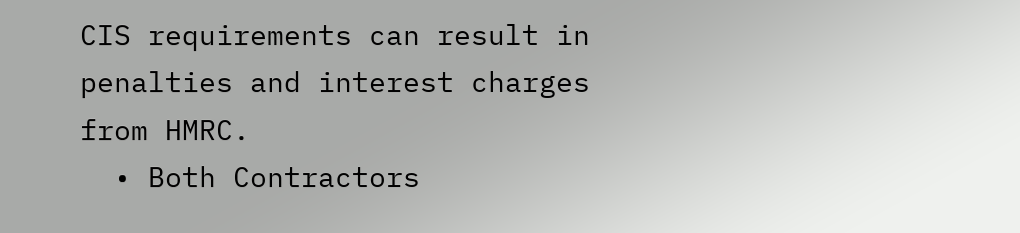CIS requirements can result in penalties and interest charges from HMRC.
  • Both Contractors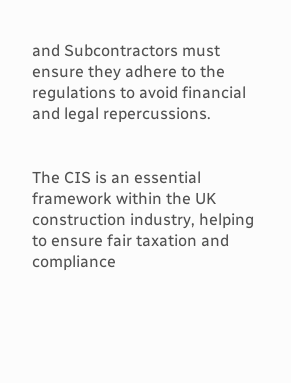and Subcontractors must ensure they adhere to the regulations to avoid financial and legal repercussions.


The CIS is an essential framework within the UK construction industry, helping to ensure fair taxation and compliance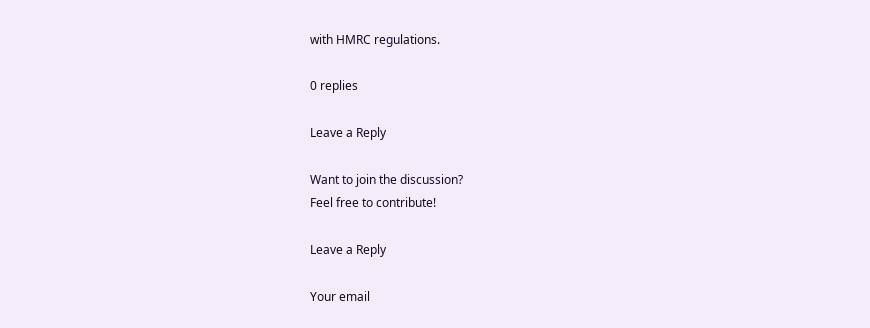with HMRC regulations.

0 replies

Leave a Reply

Want to join the discussion?
Feel free to contribute!

Leave a Reply

Your email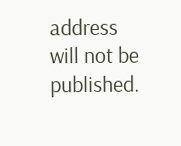address will not be published.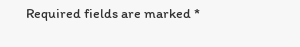Required fields are marked *